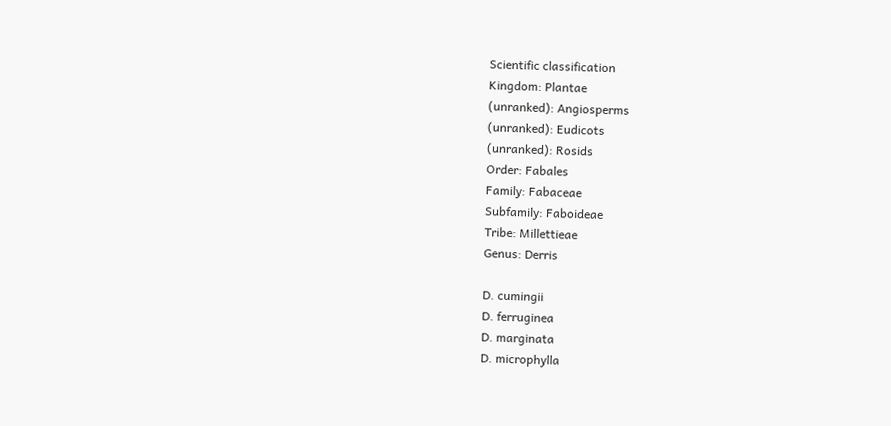Scientific classification
Kingdom: Plantae
(unranked): Angiosperms
(unranked): Eudicots
(unranked): Rosids
Order: Fabales
Family: Fabaceae
Subfamily: Faboideae
Tribe: Millettieae
Genus: Derris

D. cumingii
D. ferruginea
D. marginata
D. microphylla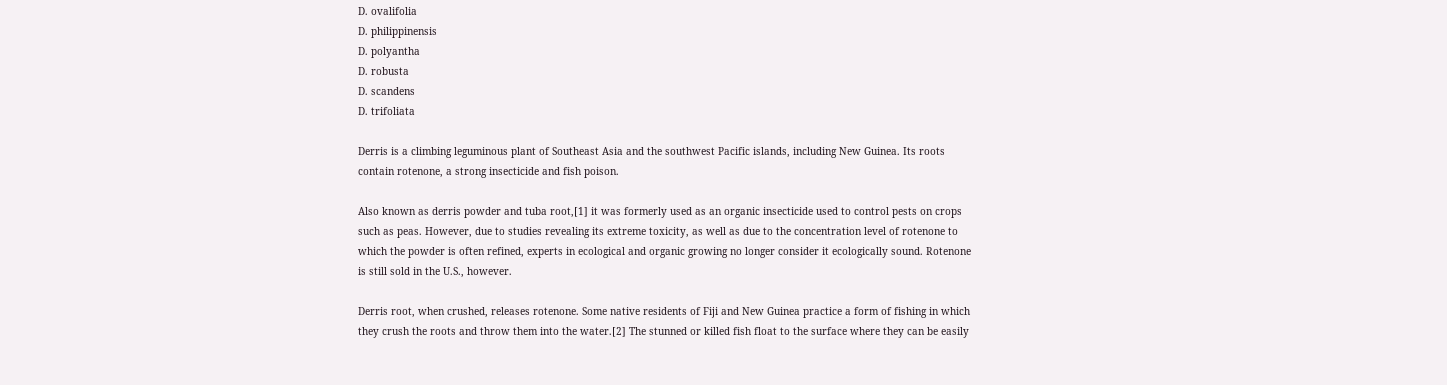D. ovalifolia
D. philippinensis
D. polyantha
D. robusta
D. scandens
D. trifoliata

Derris is a climbing leguminous plant of Southeast Asia and the southwest Pacific islands, including New Guinea. Its roots contain rotenone, a strong insecticide and fish poison.

Also known as derris powder and tuba root,[1] it was formerly used as an organic insecticide used to control pests on crops such as peas. However, due to studies revealing its extreme toxicity, as well as due to the concentration level of rotenone to which the powder is often refined, experts in ecological and organic growing no longer consider it ecologically sound. Rotenone is still sold in the U.S., however.

Derris root, when crushed, releases rotenone. Some native residents of Fiji and New Guinea practice a form of fishing in which they crush the roots and throw them into the water.[2] The stunned or killed fish float to the surface where they can be easily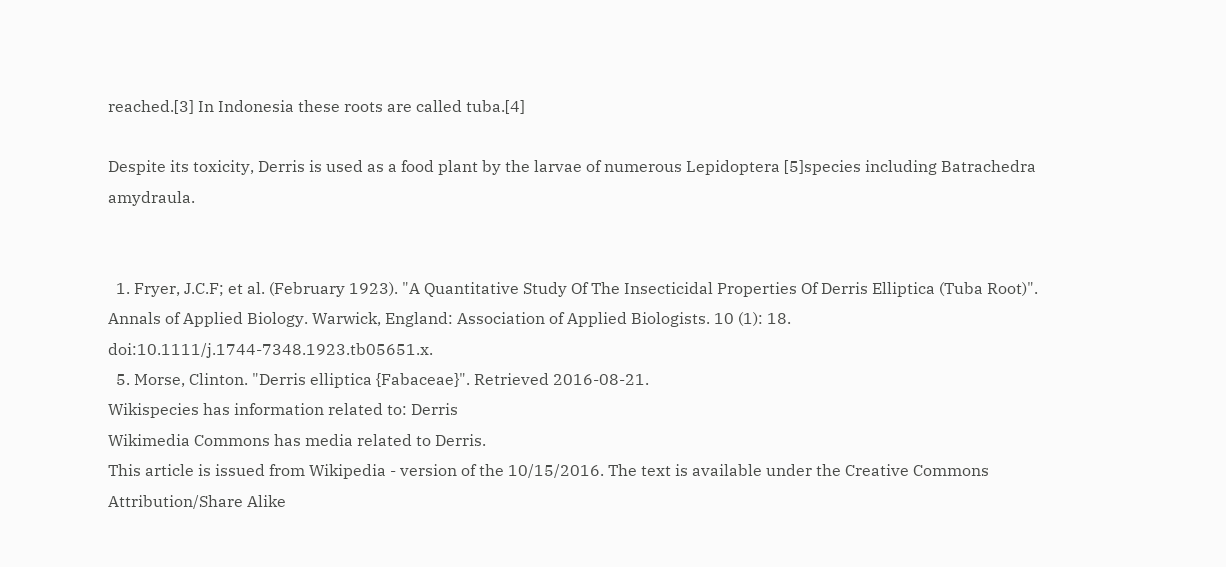reached.[3] In Indonesia these roots are called tuba.[4]

Despite its toxicity, Derris is used as a food plant by the larvae of numerous Lepidoptera [5]species including Batrachedra amydraula.


  1. Fryer, J.C.F; et al. (February 1923). "A Quantitative Study Of The Insecticidal Properties Of Derris Elliptica (Tuba Root)". Annals of Applied Biology. Warwick, England: Association of Applied Biologists. 10 (1): 18. doi:10.1111/j.1744-7348.1923.tb05651.x.
  5. Morse, Clinton. "Derris elliptica {Fabaceae}". Retrieved 2016-08-21.
Wikispecies has information related to: Derris
Wikimedia Commons has media related to Derris.
This article is issued from Wikipedia - version of the 10/15/2016. The text is available under the Creative Commons Attribution/Share Alike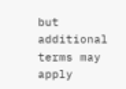but additional terms may apply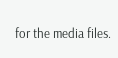for the media files.